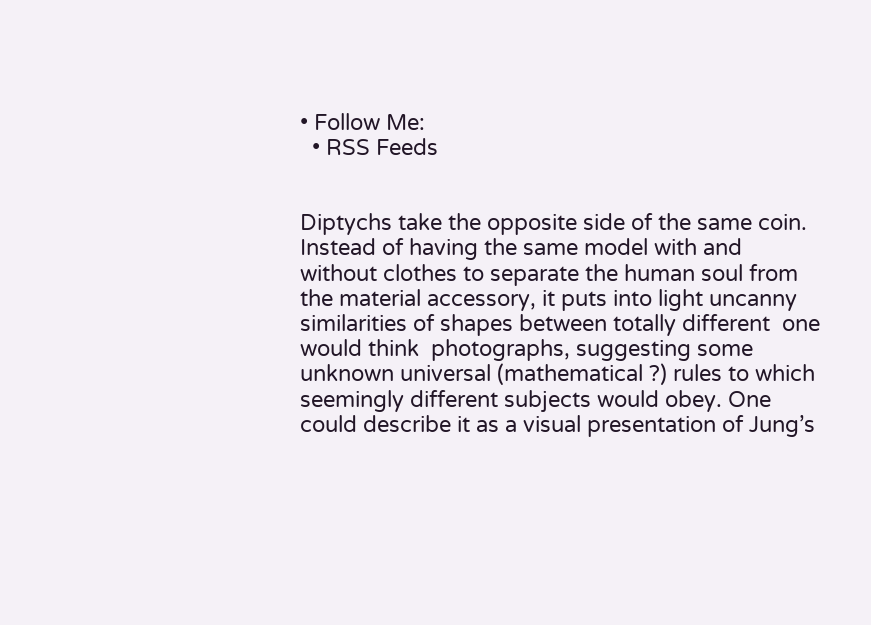• Follow Me:
  • RSS Feeds


Diptychs take the opposite side of the same coin. Instead of having the same model with and without clothes to separate the human soul from the material accessory, it puts into light uncanny similarities of shapes between totally different  one would think  photographs, suggesting some unknown universal (mathematical ?) rules to which seemingly different subjects would obey. One could describe it as a visual presentation of Jung’s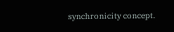synchronicity concept.